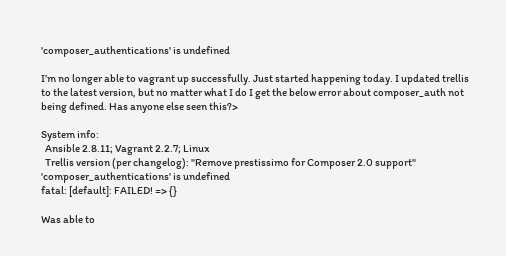'composer_authentications' is undefined

I’m no longer able to vagrant up successfully. Just started happening today. I updated trellis to the latest version, but no matter what I do I get the below error about composer_auth not being defined. Has anyone else seen this?>

System info:
  Ansible 2.8.11; Vagrant 2.2.7; Linux
  Trellis version (per changelog): "Remove prestissimo for Composer 2.0 support"
'composer_authentications' is undefined
fatal: [default]: FAILED! => {}

Was able to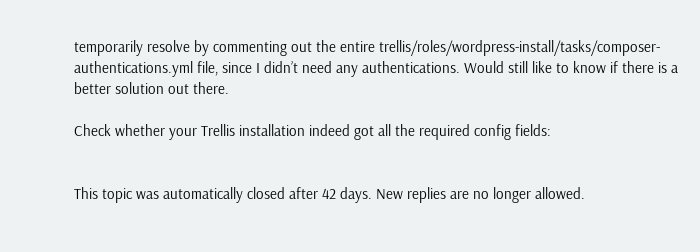temporarily resolve by commenting out the entire trellis/roles/wordpress-install/tasks/composer-authentications.yml file, since I didn’t need any authentications. Would still like to know if there is a better solution out there.

Check whether your Trellis installation indeed got all the required config fields:


This topic was automatically closed after 42 days. New replies are no longer allowed.